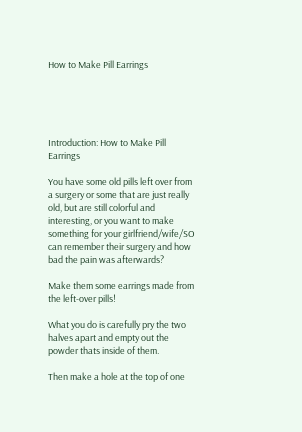How to Make Pill Earrings





Introduction: How to Make Pill Earrings

You have some old pills left over from a surgery or some that are just really old, but are still colorful and interesting, or you want to make something for your girlfriend/wife/SO can remember their surgery and how bad the pain was afterwards?

Make them some earrings made from the left-over pills!

What you do is carefully pry the two halves apart and empty out the powder thats inside of them.

Then make a hole at the top of one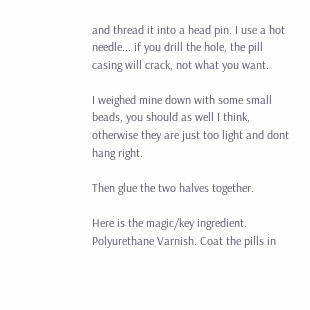and thread it into a head pin. I use a hot needle... if you drill the hole, the pill casing will crack, not what you want.

I weighed mine down with some small beads, you should as well I think, otherwise they are just too light and dont hang right.

Then glue the two halves together.

Here is the magic/key ingredient. Polyurethane Varnish. Coat the pills in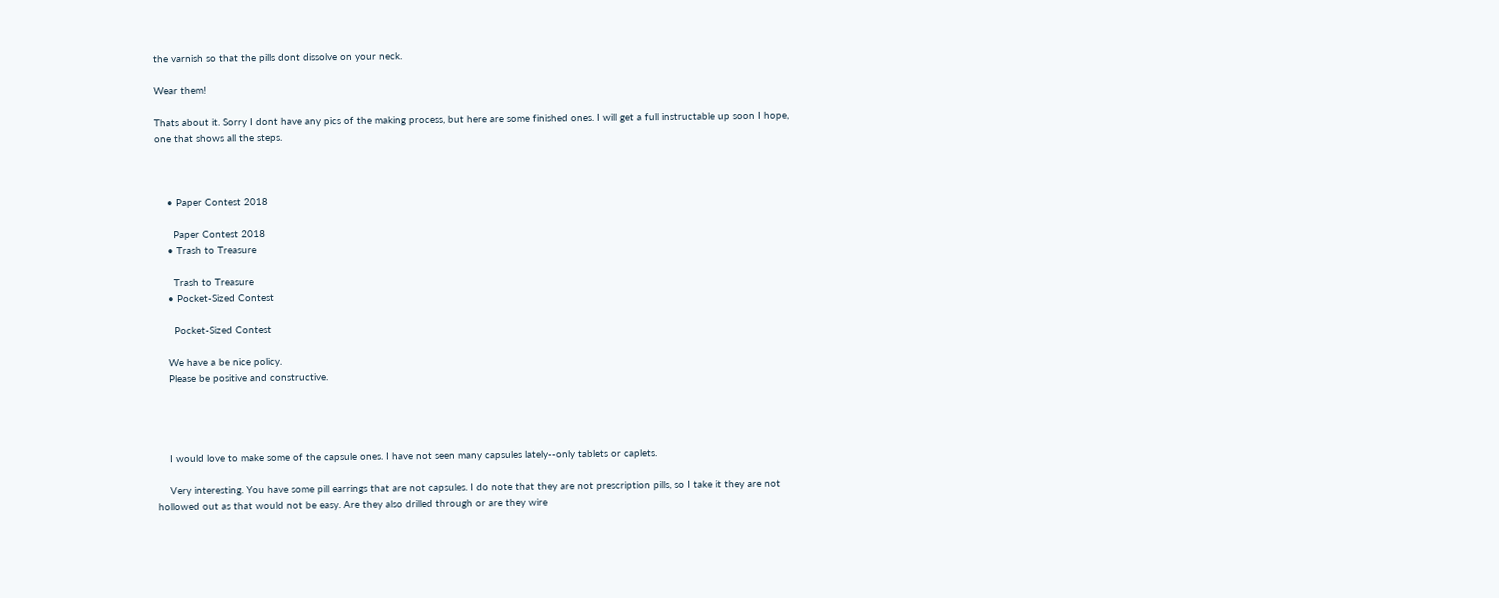the varnish so that the pills dont dissolve on your neck.

Wear them!

Thats about it. Sorry I dont have any pics of the making process, but here are some finished ones. I will get a full instructable up soon I hope, one that shows all the steps.



    • Paper Contest 2018

      Paper Contest 2018
    • Trash to Treasure

      Trash to Treasure
    • Pocket-Sized Contest

      Pocket-Sized Contest

    We have a be nice policy.
    Please be positive and constructive.




    I would love to make some of the capsule ones. I have not seen many capsules lately--only tablets or caplets.

    Very interesting. You have some pill earrings that are not capsules. I do note that they are not prescription pills, so I take it they are not hollowed out as that would not be easy. Are they also drilled through or are they wire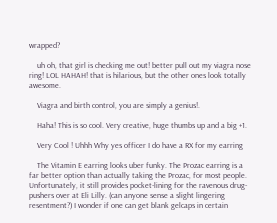wrapped?

    uh oh, that girl is checking me out! better pull out my viagra nose ring! LOL HAHAH! that is hilarious, but the other ones look totally awesome.

    Viagra and birth control, you are simply a genius!.

    Haha! This is so cool. Very creative, huge thumbs up and a big +1.

    Very Cool ! Uhhh Why yes officer I do have a RX for my earring

    The Vitamin E earring looks uber funky. The Prozac earring is a far better option than actually taking the Prozac, for most people. Unfortunately, it still provides pocket-lining for the ravenous drug-pushers over at Eli Lilly. (can anyone sense a slight lingering resentment?) I wonder if one can get blank gelcaps in certain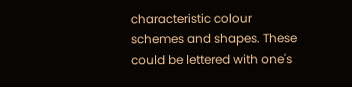characteristic colour schemes and shapes. These could be lettered with one's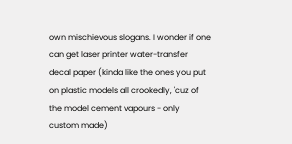own mischievous slogans. I wonder if one can get laser printer water-transfer decal paper (kinda like the ones you put on plastic models all crookedly, 'cuz of the model cement vapours - only custom made)